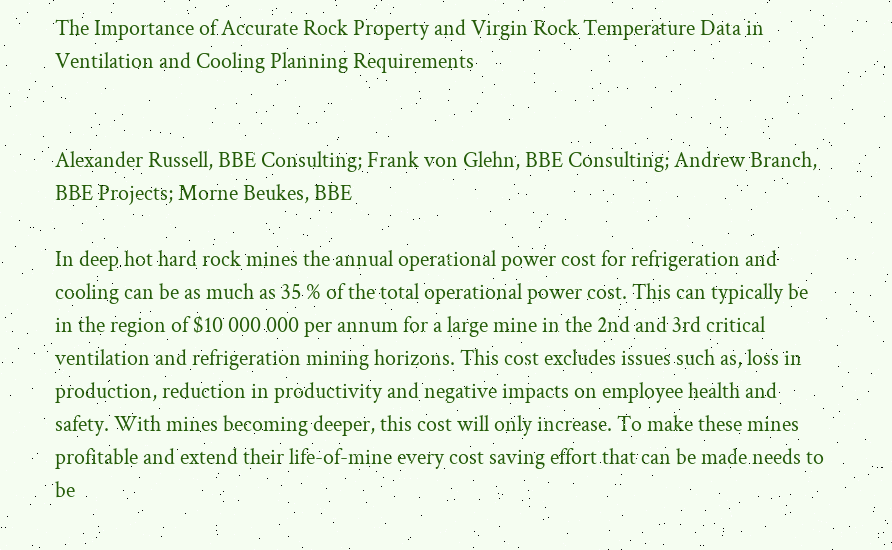The Importance of Accurate Rock Property and Virgin Rock Temperature Data in Ventilation and Cooling Planning Requirements


Alexander Russell, BBE Consulting; Frank von Glehn, BBE Consulting; Andrew Branch, BBE Projects; Morne Beukes, BBE

In deep hot hard rock mines the annual operational power cost for refrigeration and cooling can be as much as 35 % of the total operational power cost. This can typically be in the region of $10 000 000 per annum for a large mine in the 2nd and 3rd critical ventilation and refrigeration mining horizons. This cost excludes issues such as, loss in production, reduction in productivity and negative impacts on employee health and safety. With mines becoming deeper, this cost will only increase. To make these mines profitable and extend their life-of-mine every cost saving effort that can be made needs to be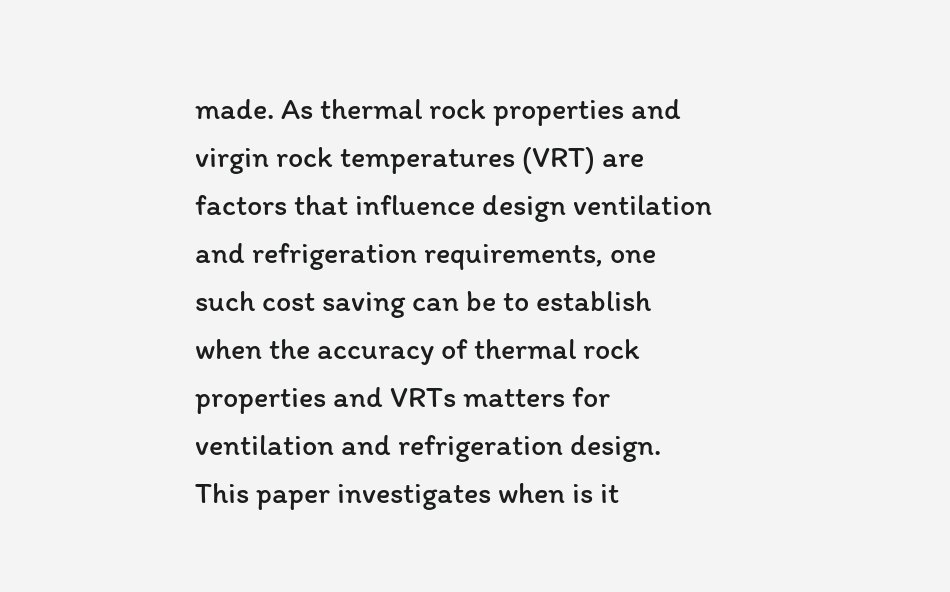made. As thermal rock properties and virgin rock temperatures (VRT) are factors that influence design ventilation and refrigeration requirements, one such cost saving can be to establish when the accuracy of thermal rock properties and VRTs matters for ventilation and refrigeration design. This paper investigates when is it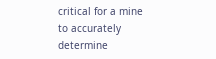critical for a mine to accurately determine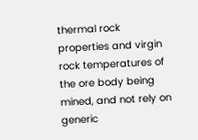thermal rock properties and virgin rock temperatures of the ore body being mined, and not rely on generic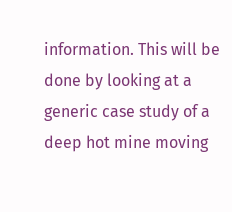information. This will be done by looking at a generic case study of a deep hot mine moving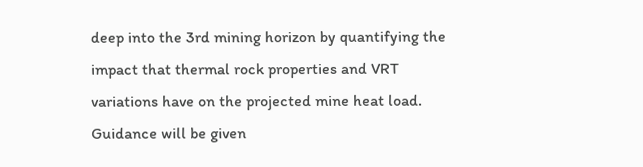deep into the 3rd mining horizon by quantifying the impact that thermal rock properties and VRT variations have on the projected mine heat load. Guidance will be given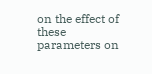on the effect of these parameters on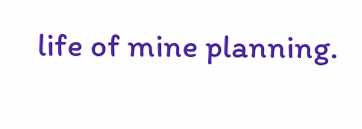life of mine planning.